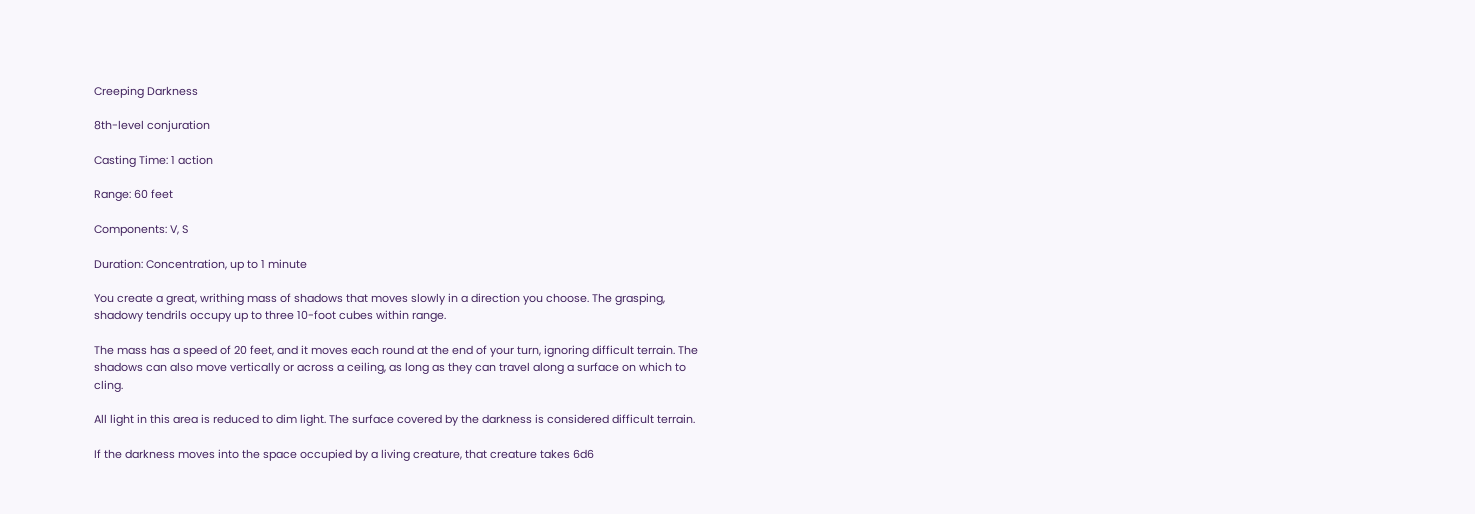Creeping Darkness

8th-level conjuration

Casting Time: 1 action

Range: 60 feet

Components: V, S

Duration: Concentration, up to 1 minute

You create a great, writhing mass of shadows that moves slowly in a direction you choose. The grasping, shadowy tendrils occupy up to three 10-foot cubes within range.

The mass has a speed of 20 feet, and it moves each round at the end of your turn, ignoring difficult terrain. The shadows can also move vertically or across a ceiling, as long as they can travel along a surface on which to cling.

All light in this area is reduced to dim light. The surface covered by the darkness is considered difficult terrain.

If the darkness moves into the space occupied by a living creature, that creature takes 6d6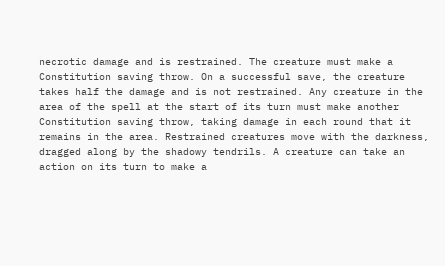necrotic damage and is restrained. The creature must make a Constitution saving throw. On a successful save, the creature takes half the damage and is not restrained. Any creature in the area of the spell at the start of its turn must make another Constitution saving throw, taking damage in each round that it remains in the area. Restrained creatures move with the darkness, dragged along by the shadowy tendrils. A creature can take an action on its turn to make a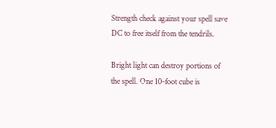Strength check against your spell save DC to free itself from the tendrils.

Bright light can destroy portions of the spell. One 10-foot cube is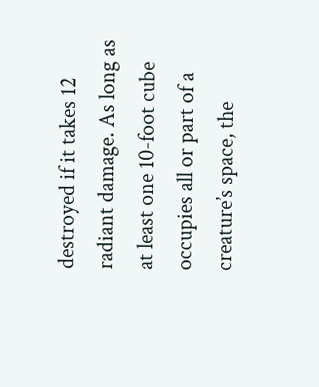destroyed if it takes 12 radiant damage. As long as at least one 10-foot cube occupies all or part of a creature’s space, the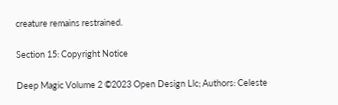creature remains restrained.

Section 15: Copyright Notice

Deep Magic Volume 2 ©2023 Open Design Llc; Authors: Celeste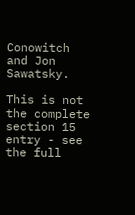Conowitch and Jon Sawatsky.

This is not the complete section 15 entry - see the full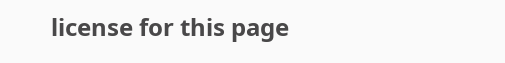license for this page